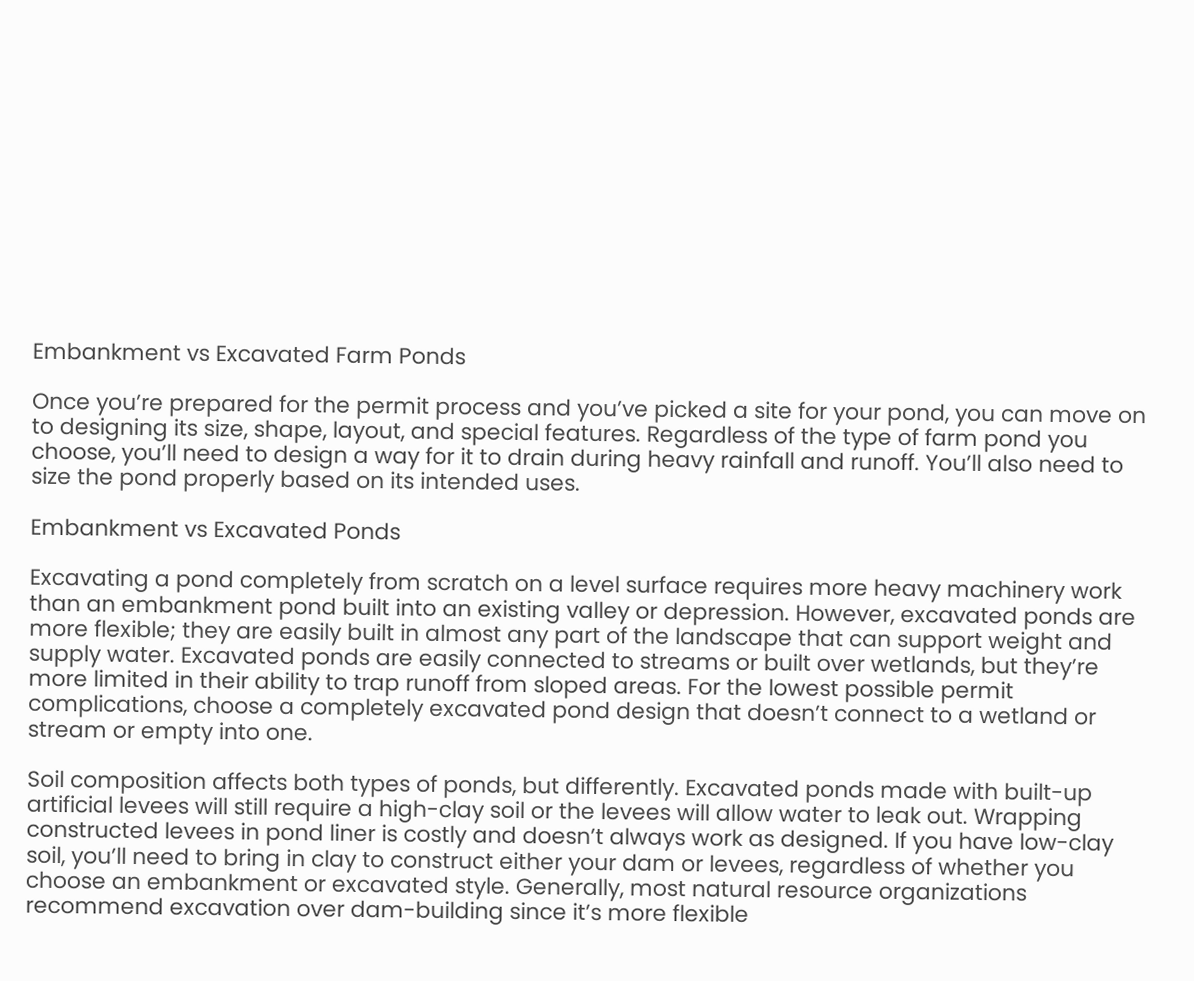Embankment vs Excavated Farm Ponds

Once you’re prepared for the permit process and you’ve picked a site for your pond, you can move on to designing its size, shape, layout, and special features. Regardless of the type of farm pond you choose, you’ll need to design a way for it to drain during heavy rainfall and runoff. You’ll also need to size the pond properly based on its intended uses.

Embankment vs Excavated Ponds

Excavating a pond completely from scratch on a level surface requires more heavy machinery work than an embankment pond built into an existing valley or depression. However, excavated ponds are more flexible; they are easily built in almost any part of the landscape that can support weight and supply water. Excavated ponds are easily connected to streams or built over wetlands, but they’re more limited in their ability to trap runoff from sloped areas. For the lowest possible permit complications, choose a completely excavated pond design that doesn’t connect to a wetland or stream or empty into one.

Soil composition affects both types of ponds, but differently. Excavated ponds made with built-up artificial levees will still require a high-clay soil or the levees will allow water to leak out. Wrapping constructed levees in pond liner is costly and doesn’t always work as designed. If you have low-clay soil, you’ll need to bring in clay to construct either your dam or levees, regardless of whether you choose an embankment or excavated style. Generally, most natural resource organizations recommend excavation over dam-building since it’s more flexible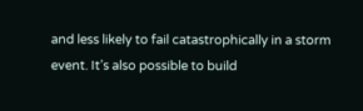and less likely to fail catastrophically in a storm event. It’s also possible to build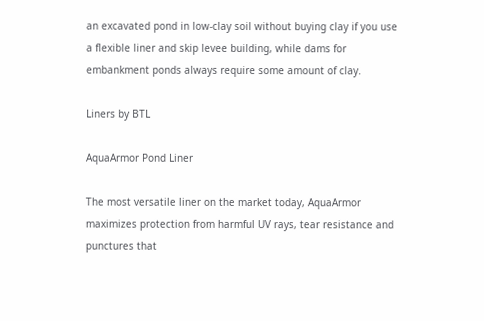an excavated pond in low-clay soil without buying clay if you use a flexible liner and skip levee building, while dams for embankment ponds always require some amount of clay.

Liners by BTL

AquaArmor Pond Liner

The most versatile liner on the market today, AquaArmor maximizes protection from harmful UV rays, tear resistance and punctures that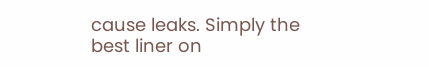cause leaks. Simply the best liner on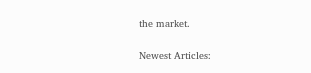the market.

Newest Articles: